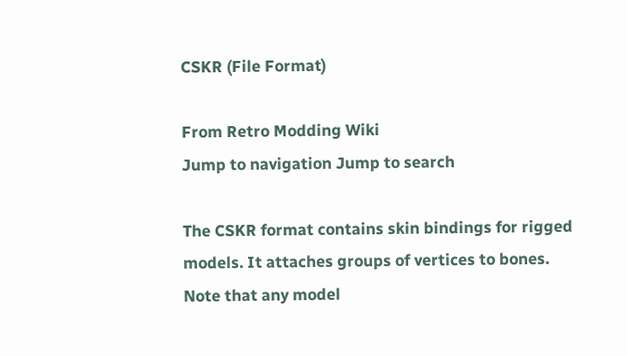CSKR (File Format)

From Retro Modding Wiki
Jump to navigation Jump to search

The CSKR format contains skin bindings for rigged models. It attaches groups of vertices to bones. Note that any model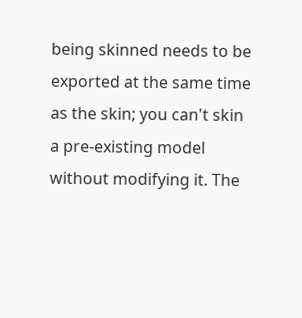being skinned needs to be exported at the same time as the skin; you can't skin a pre-existing model without modifying it. The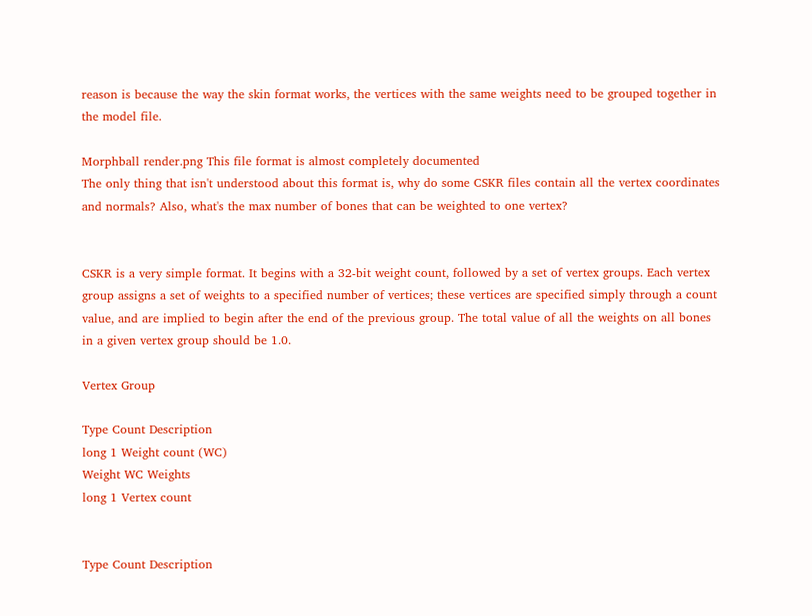reason is because the way the skin format works, the vertices with the same weights need to be grouped together in the model file.

Morphball render.png This file format is almost completely documented
The only thing that isn't understood about this format is, why do some CSKR files contain all the vertex coordinates and normals? Also, what's the max number of bones that can be weighted to one vertex?


CSKR is a very simple format. It begins with a 32-bit weight count, followed by a set of vertex groups. Each vertex group assigns a set of weights to a specified number of vertices; these vertices are specified simply through a count value, and are implied to begin after the end of the previous group. The total value of all the weights on all bones in a given vertex group should be 1.0.

Vertex Group

Type Count Description
long 1 Weight count (WC)
Weight WC Weights
long 1 Vertex count


Type Count Description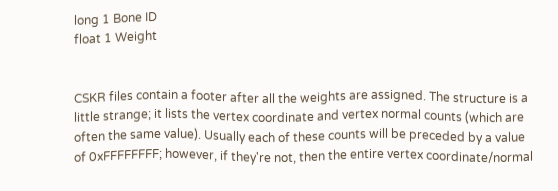long 1 Bone ID
float 1 Weight


CSKR files contain a footer after all the weights are assigned. The structure is a little strange; it lists the vertex coordinate and vertex normal counts (which are often the same value). Usually each of these counts will be preceded by a value of 0xFFFFFFFF; however, if they're not, then the entire vertex coordinate/normal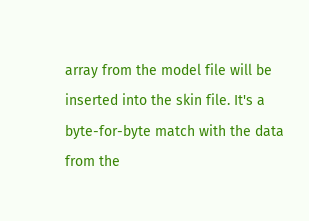array from the model file will be inserted into the skin file. It's a byte-for-byte match with the data from the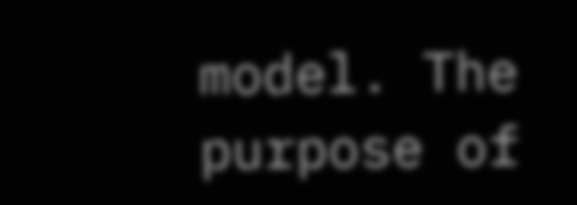model. The purpose of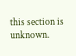this section is unknown.